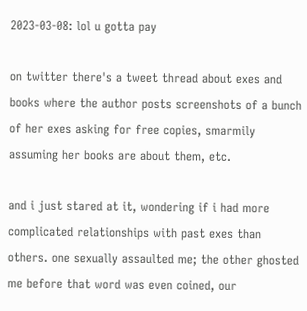2023-03-08: lol u gotta pay

on twitter there's a tweet thread about exes and books where the author posts screenshots of a bunch of her exes asking for free copies, smarmily assuming her books are about them, etc.

and i just stared at it, wondering if i had more complicated relationships with past exes than others. one sexually assaulted me; the other ghosted me before that word was even coined, our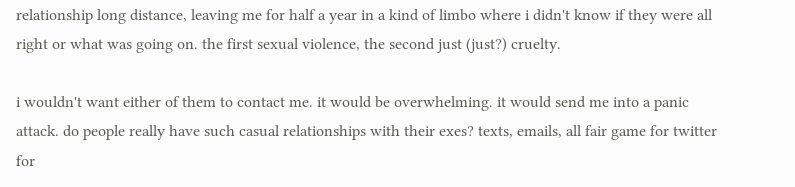relationship long distance, leaving me for half a year in a kind of limbo where i didn't know if they were all right or what was going on. the first sexual violence, the second just (just?) cruelty.

i wouldn't want either of them to contact me. it would be overwhelming. it would send me into a panic attack. do people really have such casual relationships with their exes? texts, emails, all fair game for twitter for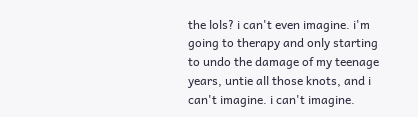the lols? i can't even imagine. i'm going to therapy and only starting to undo the damage of my teenage years, untie all those knots, and i can't imagine. i can't imagine.